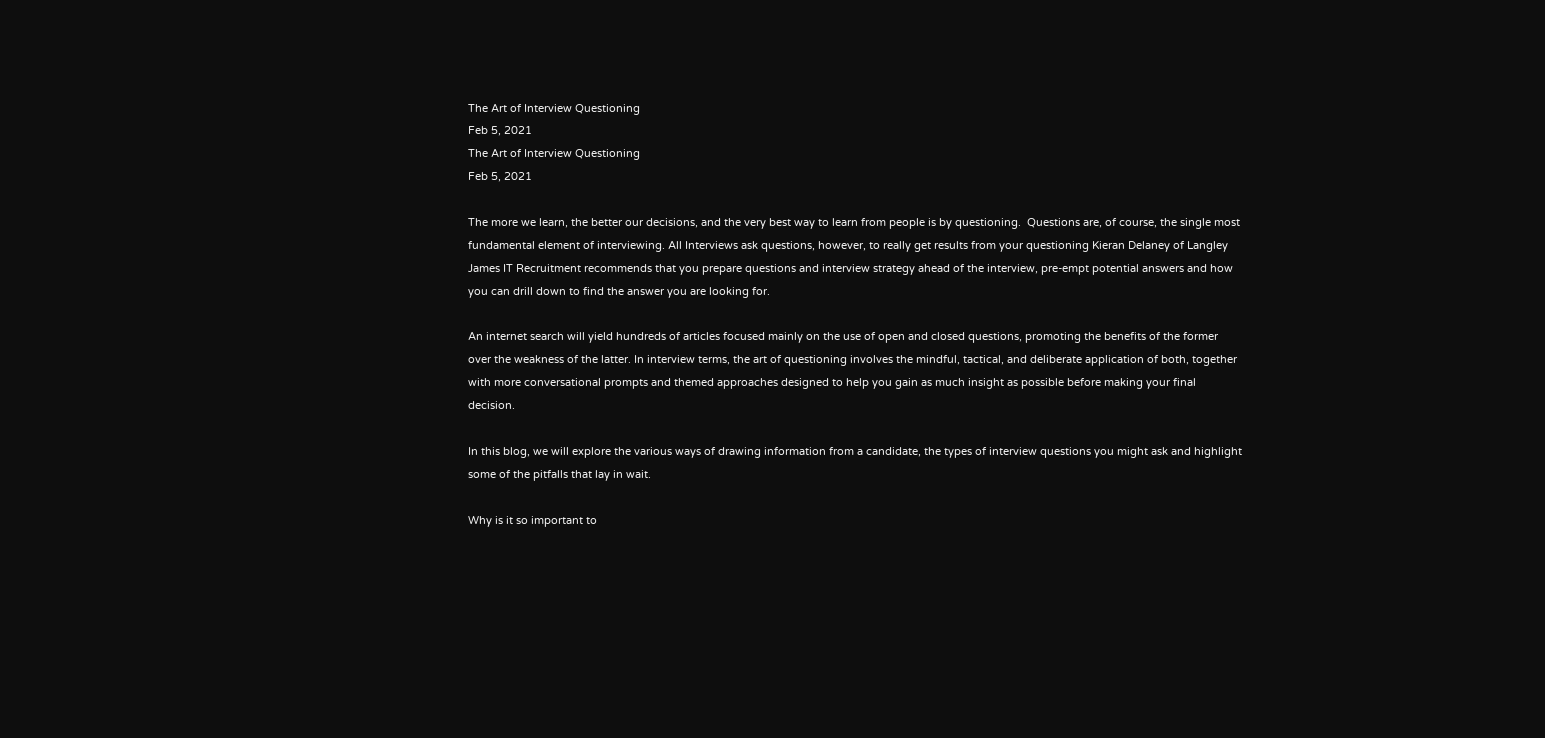The Art of Interview Questioning
Feb 5, 2021
The Art of Interview Questioning
Feb 5, 2021

The more we learn, the better our decisions, and the very best way to learn from people is by questioning.  Questions are, of course, the single most fundamental element of interviewing. All Interviews ask questions, however, to really get results from your questioning Kieran Delaney of Langley James IT Recruitment recommends that you prepare questions and interview strategy ahead of the interview, pre-empt potential answers and how you can drill down to find the answer you are looking for.

An internet search will yield hundreds of articles focused mainly on the use of open and closed questions, promoting the benefits of the former over the weakness of the latter. In interview terms, the art of questioning involves the mindful, tactical, and deliberate application of both, together with more conversational prompts and themed approaches designed to help you gain as much insight as possible before making your final decision.

In this blog, we will explore the various ways of drawing information from a candidate, the types of interview questions you might ask and highlight some of the pitfalls that lay in wait.

Why is it so important to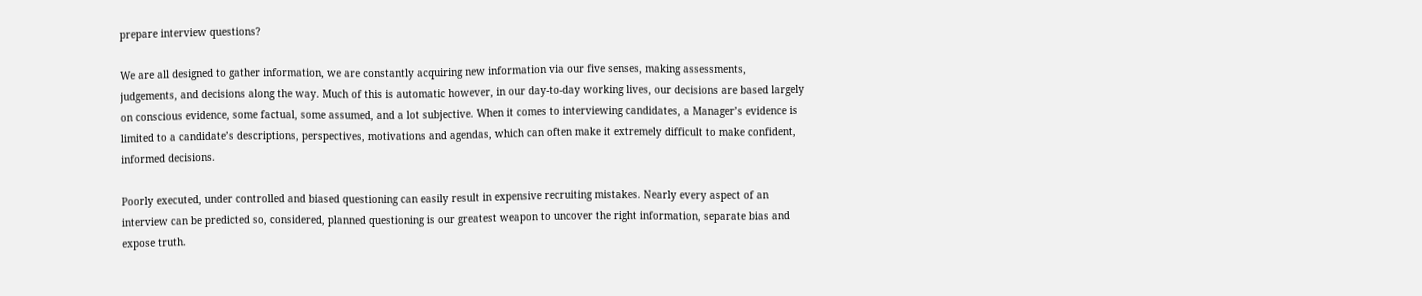prepare interview questions?

We are all designed to gather information, we are constantly acquiring new information via our five senses, making assessments, judgements, and decisions along the way. Much of this is automatic however, in our day-to-day working lives, our decisions are based largely on conscious evidence, some factual, some assumed, and a lot subjective. When it comes to interviewing candidates, a Manager’s evidence is limited to a candidate’s descriptions, perspectives, motivations and agendas, which can often make it extremely difficult to make confident, informed decisions.

Poorly executed, under controlled and biased questioning can easily result in expensive recruiting mistakes. Nearly every aspect of an interview can be predicted so, considered, planned questioning is our greatest weapon to uncover the right information, separate bias and expose truth.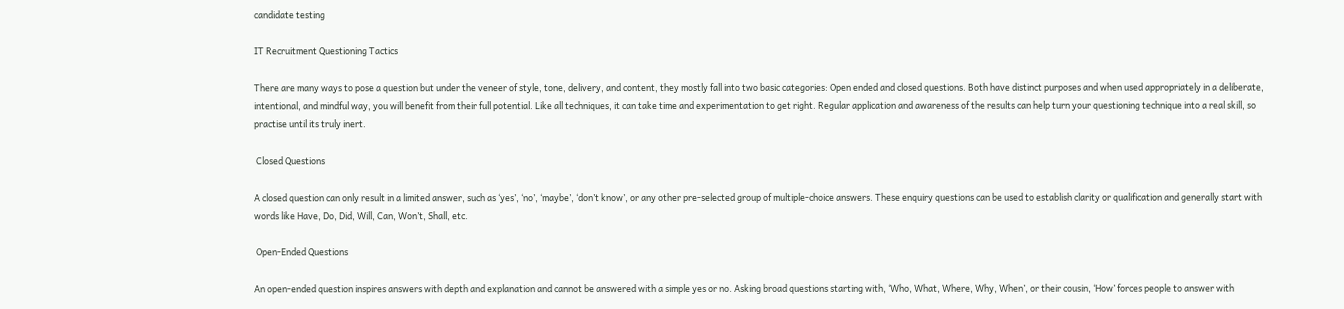candidate testing

IT Recruitment Questioning Tactics

There are many ways to pose a question but under the veneer of style, tone, delivery, and content, they mostly fall into two basic categories: Open ended and closed questions. Both have distinct purposes and when used appropriately in a deliberate, intentional, and mindful way, you will benefit from their full potential. Like all techniques, it can take time and experimentation to get right. Regular application and awareness of the results can help turn your questioning technique into a real skill, so practise until its truly inert.

 Closed Questions

A closed question can only result in a limited answer, such as ‘yes’, ‘no’, ‘maybe’, ‘don’t know’, or any other pre-selected group of multiple-choice answers. These enquiry questions can be used to establish clarity or qualification and generally start with words like Have, Do, Did, Will, Can, Won’t, Shall, etc.

 Open-Ended Questions

An open-ended question inspires answers with depth and explanation and cannot be answered with a simple yes or no. Asking broad questions starting with, ‘Who, What, Where, Why, When’, or their cousin, ‘How’ forces people to answer with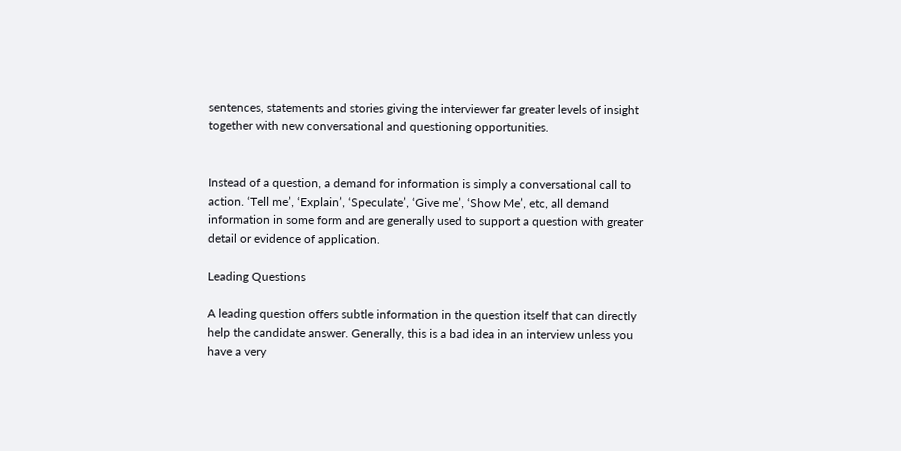sentences, statements and stories giving the interviewer far greater levels of insight together with new conversational and questioning opportunities.


Instead of a question, a demand for information is simply a conversational call to action. ‘Tell me’, ‘Explain’, ‘Speculate’, ‘Give me’, ‘Show Me’, etc, all demand information in some form and are generally used to support a question with greater detail or evidence of application.

Leading Questions

A leading question offers subtle information in the question itself that can directly help the candidate answer. Generally, this is a bad idea in an interview unless you have a very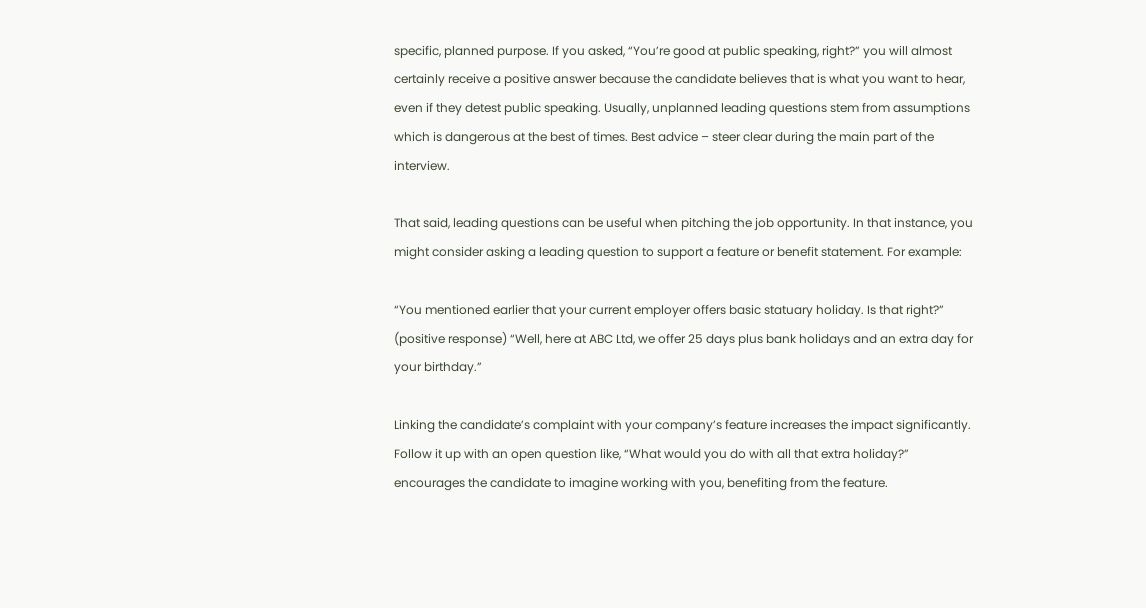specific, planned purpose. If you asked, “You’re good at public speaking, right?” you will almost certainly receive a positive answer because the candidate believes that is what you want to hear, even if they detest public speaking. Usually, unplanned leading questions stem from assumptions which is dangerous at the best of times. Best advice – steer clear during the main part of the interview.

That said, leading questions can be useful when pitching the job opportunity. In that instance, you might consider asking a leading question to support a feature or benefit statement. For example:

“You mentioned earlier that your current employer offers basic statuary holiday. Is that right?” (positive response) “Well, here at ABC Ltd, we offer 25 days plus bank holidays and an extra day for your birthday.”

Linking the candidate’s complaint with your company’s feature increases the impact significantly. Follow it up with an open question like, “What would you do with all that extra holiday?” encourages the candidate to imagine working with you, benefiting from the feature.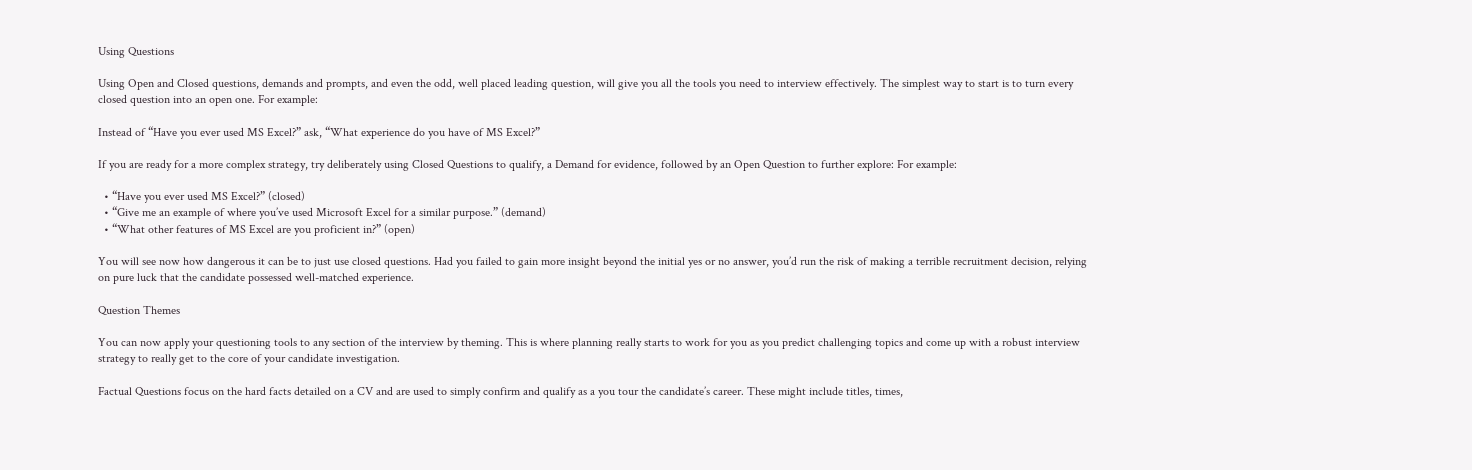Using Questions

Using Open and Closed questions, demands and prompts, and even the odd, well placed leading question, will give you all the tools you need to interview effectively. The simplest way to start is to turn every closed question into an open one. For example:

Instead of “Have you ever used MS Excel?” ask, “What experience do you have of MS Excel?”

If you are ready for a more complex strategy, try deliberately using Closed Questions to qualify, a Demand for evidence, followed by an Open Question to further explore: For example:

  • “Have you ever used MS Excel?” (closed)
  • “Give me an example of where you’ve used Microsoft Excel for a similar purpose.” (demand)
  • “What other features of MS Excel are you proficient in?” (open)

You will see now how dangerous it can be to just use closed questions. Had you failed to gain more insight beyond the initial yes or no answer, you’d run the risk of making a terrible recruitment decision, relying on pure luck that the candidate possessed well-matched experience.

Question Themes

You can now apply your questioning tools to any section of the interview by theming. This is where planning really starts to work for you as you predict challenging topics and come up with a robust interview strategy to really get to the core of your candidate investigation.

Factual Questions focus on the hard facts detailed on a CV and are used to simply confirm and qualify as a you tour the candidate’s career. These might include titles, times,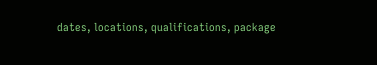dates, locations, qualifications, package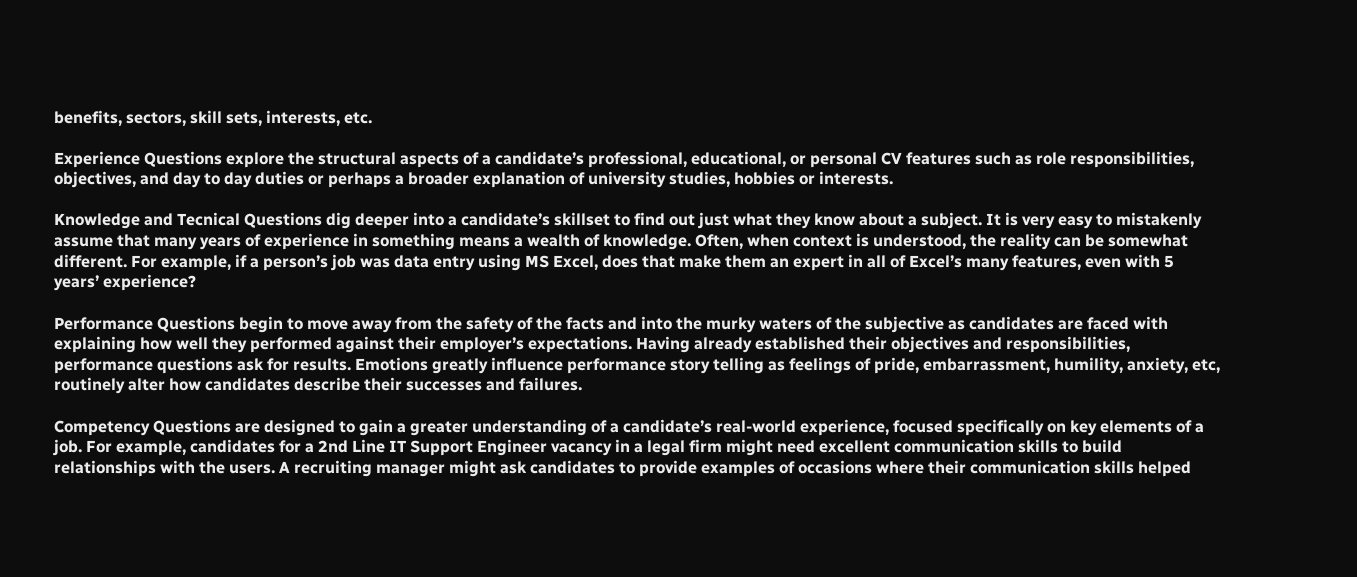benefits, sectors, skill sets, interests, etc.

Experience Questions explore the structural aspects of a candidate’s professional, educational, or personal CV features such as role responsibilities, objectives, and day to day duties or perhaps a broader explanation of university studies, hobbies or interests.

Knowledge and Tecnical Questions dig deeper into a candidate’s skillset to find out just what they know about a subject. It is very easy to mistakenly assume that many years of experience in something means a wealth of knowledge. Often, when context is understood, the reality can be somewhat different. For example, if a person’s job was data entry using MS Excel, does that make them an expert in all of Excel’s many features, even with 5 years’ experience?

Performance Questions begin to move away from the safety of the facts and into the murky waters of the subjective as candidates are faced with explaining how well they performed against their employer’s expectations. Having already established their objectives and responsibilities, performance questions ask for results. Emotions greatly influence performance story telling as feelings of pride, embarrassment, humility, anxiety, etc, routinely alter how candidates describe their successes and failures.

Competency Questions are designed to gain a greater understanding of a candidate’s real-world experience, focused specifically on key elements of a job. For example, candidates for a 2nd Line IT Support Engineer vacancy in a legal firm might need excellent communication skills to build relationships with the users. A recruiting manager might ask candidates to provide examples of occasions where their communication skills helped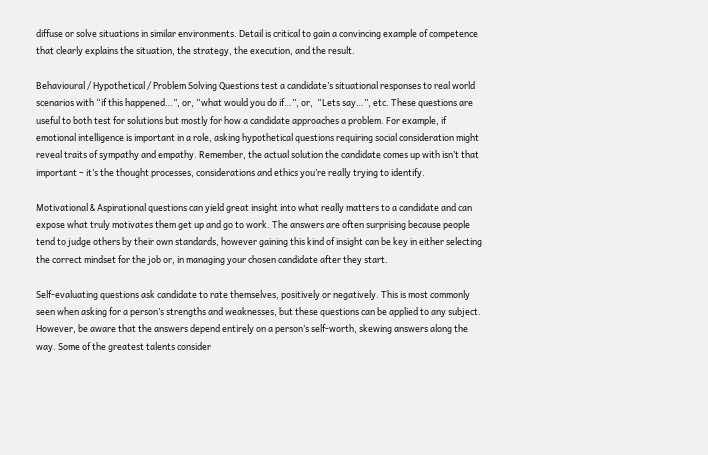diffuse or solve situations in similar environments. Detail is critical to gain a convincing example of competence that clearly explains the situation, the strategy, the execution, and the result.

Behavioural / Hypothetical / Problem Solving Questions test a candidate’s situational responses to real world scenarios with “if this happened…”, or, “what would you do if…”, or,  “Lets say…”, etc. These questions are useful to both test for solutions but mostly for how a candidate approaches a problem. For example, if emotional intelligence is important in a role, asking hypothetical questions requiring social consideration might reveal traits of sympathy and empathy. Remember, the actual solution the candidate comes up with isn’t that important – it’s the thought processes, considerations and ethics you’re really trying to identify.

Motivational & Aspirational questions can yield great insight into what really matters to a candidate and can expose what truly motivates them get up and go to work. The answers are often surprising because people tend to judge others by their own standards, however gaining this kind of insight can be key in either selecting the correct mindset for the job or, in managing your chosen candidate after they start.

Self-evaluating questions ask candidate to rate themselves, positively or negatively. This is most commonly seen when asking for a person’s strengths and weaknesses, but these questions can be applied to any subject. However, be aware that the answers depend entirely on a person’s self-worth, skewing answers along the way. Some of the greatest talents consider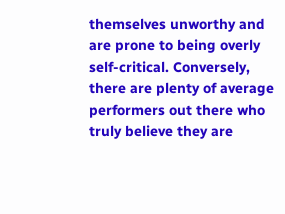themselves unworthy and are prone to being overly self-critical. Conversely, there are plenty of average performers out there who truly believe they are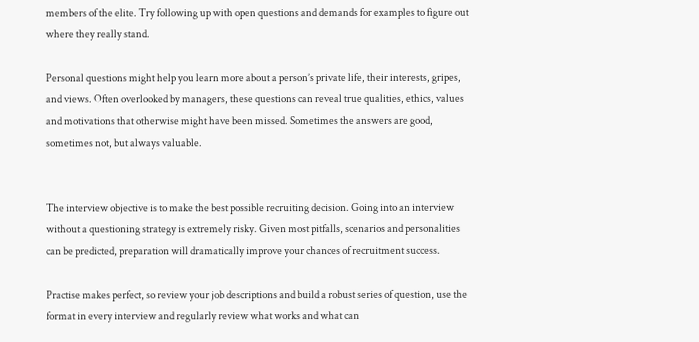members of the elite. Try following up with open questions and demands for examples to figure out where they really stand.

Personal questions might help you learn more about a person’s private life, their interests, gripes, and views. Often overlooked by managers, these questions can reveal true qualities, ethics, values and motivations that otherwise might have been missed. Sometimes the answers are good, sometimes not, but always valuable.


The interview objective is to make the best possible recruiting decision. Going into an interview without a questioning strategy is extremely risky. Given most pitfalls, scenarios and personalities can be predicted, preparation will dramatically improve your chances of recruitment success.

Practise makes perfect, so review your job descriptions and build a robust series of question, use the format in every interview and regularly review what works and what can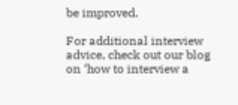be improved.

For additional interview advice, check out our blog on ‘how to interview a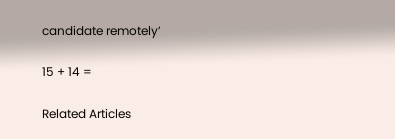candidate remotely’

15 + 14 =

Related Articles